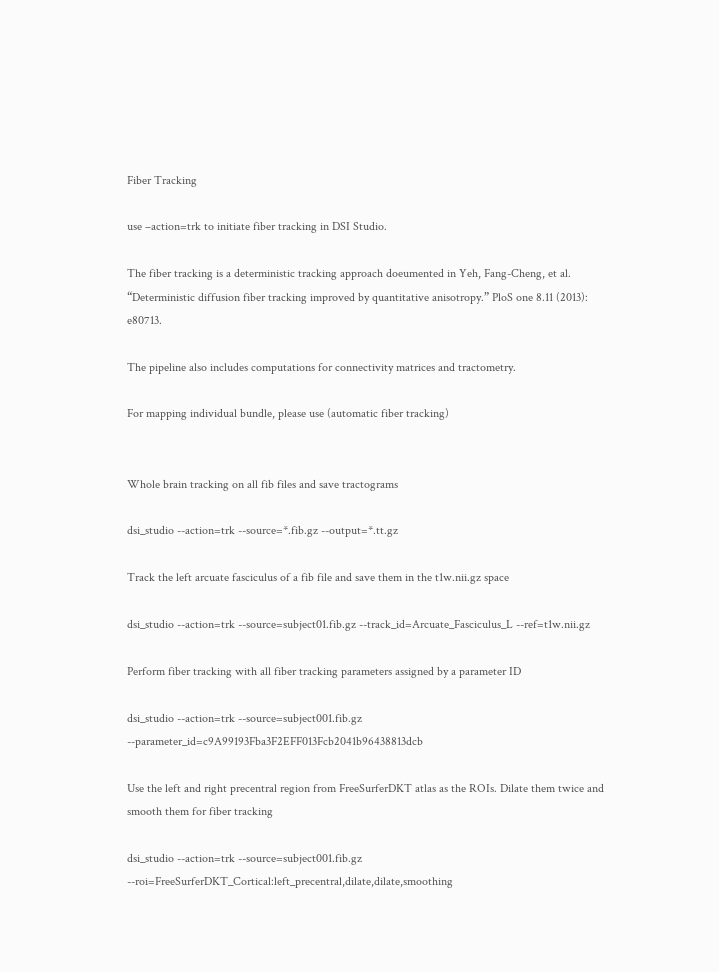Fiber Tracking

use –action=trk to initiate fiber tracking in DSI Studio.

The fiber tracking is a deterministic tracking approach doeumented in Yeh, Fang-Cheng, et al. “Deterministic diffusion fiber tracking improved by quantitative anisotropy.” PloS one 8.11 (2013): e80713.

The pipeline also includes computations for connectivity matrices and tractometry.

For mapping individual bundle, please use (automatic fiber tracking)


Whole brain tracking on all fib files and save tractograms

dsi_studio --action=trk --source=*.fib.gz --output=*.tt.gz

Track the left arcuate fasciculus of a fib file and save them in the t1w.nii.gz space

dsi_studio --action=trk --source=subject01.fib.gz --track_id=Arcuate_Fasciculus_L --ref=t1w.nii.gz

Perform fiber tracking with all fiber tracking parameters assigned by a parameter ID

dsi_studio --action=trk --source=subject001.fib.gz --parameter_id=c9A99193Fba3F2EFF013Fcb2041b96438813dcb

Use the left and right precentral region from FreeSurferDKT atlas as the ROIs. Dilate them twice and smooth them for fiber tracking

dsi_studio --action=trk --source=subject001.fib.gz --roi=FreeSurferDKT_Cortical:left_precentral,dilate,dilate,smoothing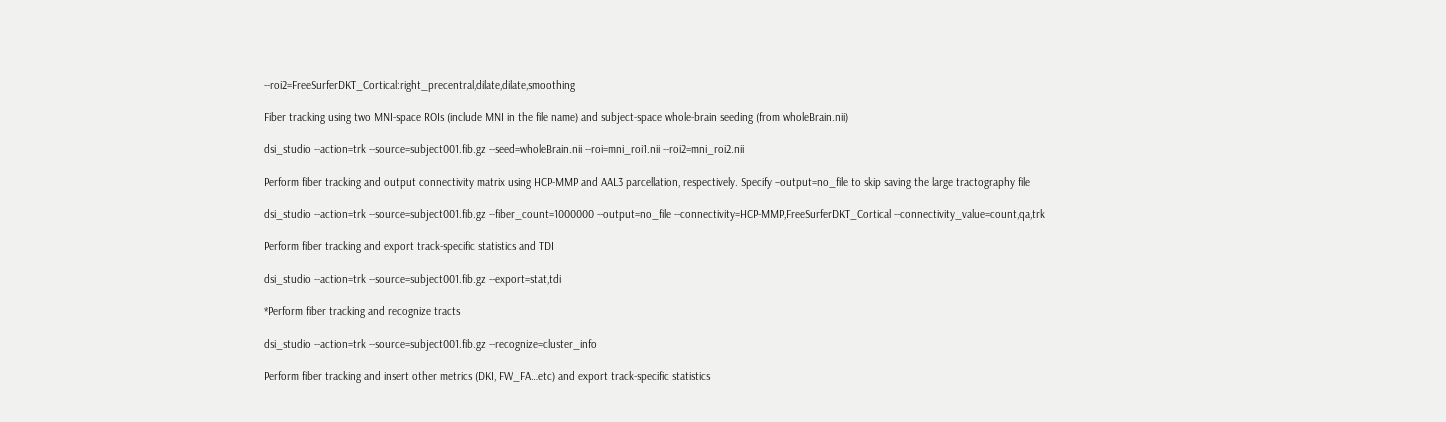--roi2=FreeSurferDKT_Cortical:right_precentral,dilate,dilate,smoothing

Fiber tracking using two MNI-space ROIs (include MNI in the file name) and subject-space whole-brain seeding (from wholeBrain.nii)

dsi_studio --action=trk --source=subject001.fib.gz --seed=wholeBrain.nii --roi=mni_roi1.nii --roi2=mni_roi2.nii

Perform fiber tracking and output connectivity matrix using HCP-MMP and AAL3 parcellation, respectively. Specify –output=no_file to skip saving the large tractography file

dsi_studio --action=trk --source=subject001.fib.gz --fiber_count=1000000 --output=no_file --connectivity=HCP-MMP,FreeSurferDKT_Cortical --connectivity_value=count,qa,trk

Perform fiber tracking and export track-specific statistics and TDI

dsi_studio --action=trk --source=subject001.fib.gz --export=stat,tdi

*Perform fiber tracking and recognize tracts

dsi_studio --action=trk --source=subject001.fib.gz --recognize=cluster_info

Perform fiber tracking and insert other metrics (DKI, FW_FA…etc) and export track-specific statistics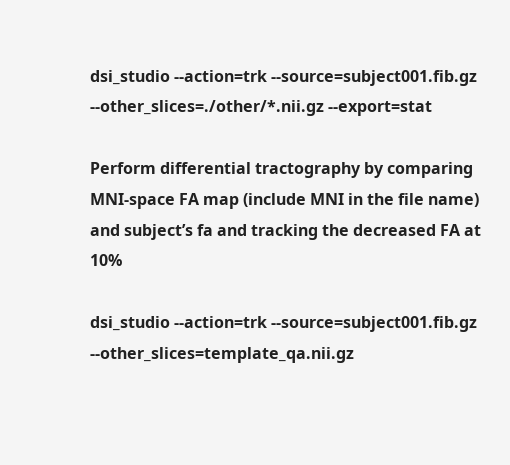dsi_studio --action=trk --source=subject001.fib.gz --other_slices=./other/*.nii.gz --export=stat

Perform differential tractography by comparing MNI-space FA map (include MNI in the file name) and subject’s fa and tracking the decreased FA at 10%

dsi_studio --action=trk --source=subject001.fib.gz --other_slices=template_qa.nii.gz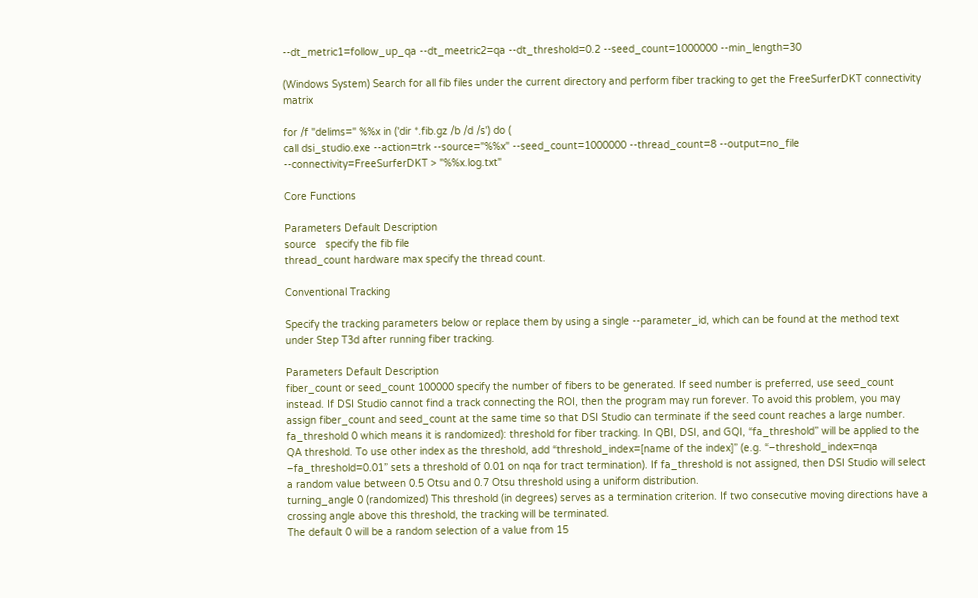--dt_metric1=follow_up_qa --dt_meetric2=qa --dt_threshold=0.2 --seed_count=1000000 --min_length=30

(Windows System) Search for all fib files under the current directory and perform fiber tracking to get the FreeSurferDKT connectivity matrix

for /f "delims=" %%x in ('dir *.fib.gz /b /d /s') do (
call dsi_studio.exe --action=trk --source="%%x" --seed_count=1000000 --thread_count=8 --output=no_file --connectivity=FreeSurferDKT > "%%x.log.txt"

Core Functions

Parameters Default Description
source   specify the fib file
thread_count hardware max specify the thread count.

Conventional Tracking

Specify the tracking parameters below or replace them by using a single --parameter_id, which can be found at the method text under Step T3d after running fiber tracking.

Parameters Default Description
fiber_count or seed_count 100000 specify the number of fibers to be generated. If seed number is preferred, use seed_count instead. If DSI Studio cannot find a track connecting the ROI, then the program may run forever. To avoid this problem, you may assign fiber_count and seed_count at the same time so that DSI Studio can terminate if the seed count reaches a large number.
fa_threshold 0 which means it is randomized): threshold for fiber tracking. In QBI, DSI, and GQI, “fa_threshold” will be applied to the QA threshold. To use other index as the threshold, add “threshold_index=[name of the index]” (e.g. “–threshold_index=nqa –fa_threshold=0.01” sets a threshold of 0.01 on nqa for tract termination). If fa_threshold is not assigned, then DSI Studio will select a random value between 0.5 Otsu and 0.7 Otsu threshold using a uniform distribution.
turning_angle 0 (randomized) This threshold (in degrees) serves as a termination criterion. If two consecutive moving directions have a crossing angle above this threshold, the tracking will be terminated.
The default 0 will be a random selection of a value from 15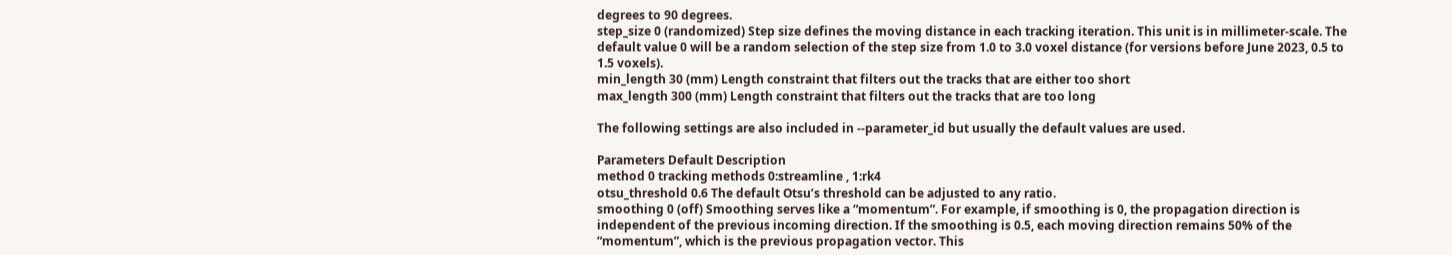degrees to 90 degrees.
step_size 0 (randomized) Step size defines the moving distance in each tracking iteration. This unit is in millimeter-scale. The default value 0 will be a random selection of the step size from 1.0 to 3.0 voxel distance (for versions before June 2023, 0.5 to 1.5 voxels).
min_length 30 (mm) Length constraint that filters out the tracks that are either too short
max_length 300 (mm) Length constraint that filters out the tracks that are too long

The following settings are also included in --parameter_id but usually the default values are used.

Parameters Default Description
method 0 tracking methods 0:streamline , 1:rk4
otsu_threshold 0.6 The default Otsu’s threshold can be adjusted to any ratio.
smoothing 0 (off) Smoothing serves like a “momentum”. For example, if smoothing is 0, the propagation direction is independent of the previous incoming direction. If the smoothing is 0.5, each moving direction remains 50% of the “momentum”, which is the previous propagation vector. This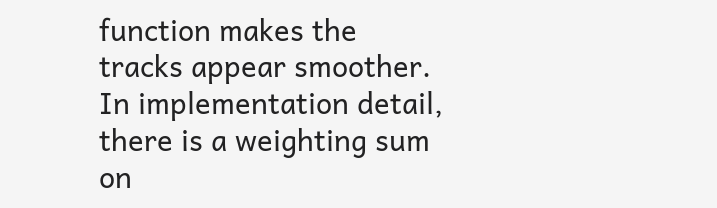function makes the tracks appear smoother. In implementation detail, there is a weighting sum on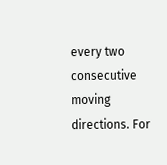every two consecutive moving directions. For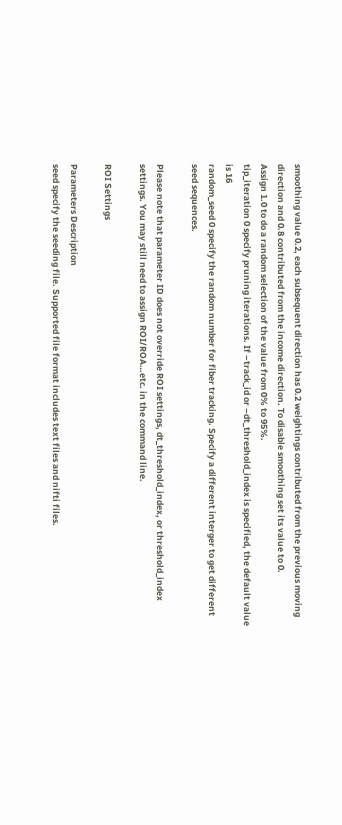smoothing value 0.2, each subsequent direction has 0.2 weightings contributed from the previous moving direction and 0.8 contributed from the income direction. To disable smoothing set its value to 0.
Assign 1.0 to do a random selection of the value from 0% to 95%.
tip_iteration 0 specify pruning iterations. If –track_id or –dt_threshold_index is specified, the default value is 16
random_seed 0 specify the random number for fiber tracking. Specify a different interger to get different seed sequences.

Please note that parameter ID does not override ROI settings, dt_threshold_index, or threshold_index settings. You may still need to assign ROI/ROA…etc. in the command line.

ROI Settings

Parameters Description
seed specify the seeding file. Supported file format includes text files and nifti files.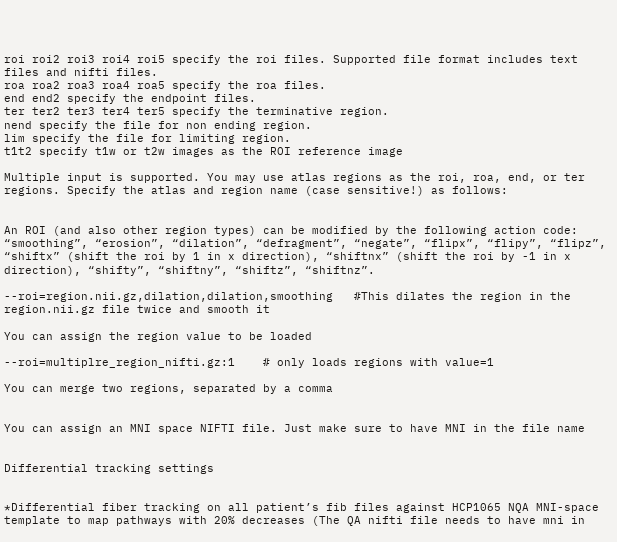roi roi2 roi3 roi4 roi5 specify the roi files. Supported file format includes text files and nifti files.
roa roa2 roa3 roa4 roa5 specify the roa files.
end end2 specify the endpoint files.
ter ter2 ter3 ter4 ter5 specify the terminative region.
nend specify the file for non ending region.
lim specify the file for limiting region.
t1t2 specify t1w or t2w images as the ROI reference image

Multiple input is supported. You may use atlas regions as the roi, roa, end, or ter regions. Specify the atlas and region name (case sensitive!) as follows:


An ROI (and also other region types) can be modified by the following action code: “smoothing”, “erosion”, “dilation”, “defragment”, “negate”, “flipx”, “flipy”, “flipz”, “shiftx” (shift the roi by 1 in x direction), “shiftnx” (shift the roi by -1 in x direction), “shifty”, “shiftny”, “shiftz”, “shiftnz”.

--roi=region.nii.gz,dilation,dilation,smoothing   #This dilates the region in the region.nii.gz file twice and smooth it

You can assign the region value to be loaded

--roi=multiplre_region_nifti.gz:1    # only loads regions with value=1

You can merge two regions, separated by a comma


You can assign an MNI space NIFTI file. Just make sure to have MNI in the file name


Differential tracking settings


*Differential fiber tracking on all patient’s fib files against HCP1065 NQA MNI-space template to map pathways with 20% decreases (The QA nifti file needs to have mni in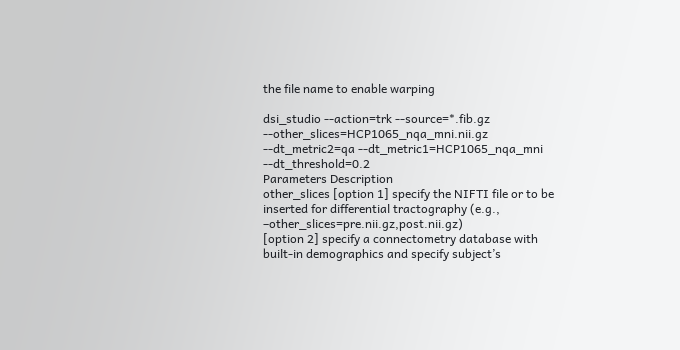the file name to enable warping

dsi_studio --action=trk --source=*.fib.gz --other_slices=HCP1065_nqa_mni.nii.gz --dt_metric2=qa --dt_metric1=HCP1065_nqa_mni --dt_threshold=0.2
Parameters Description
other_slices [option 1] specify the NIFTI file or to be inserted for differential tractography (e.g., –other_slices=pre.nii.gz,post.nii.gz)
[option 2] specify a connectometry database with built-in demographics and specify subject’s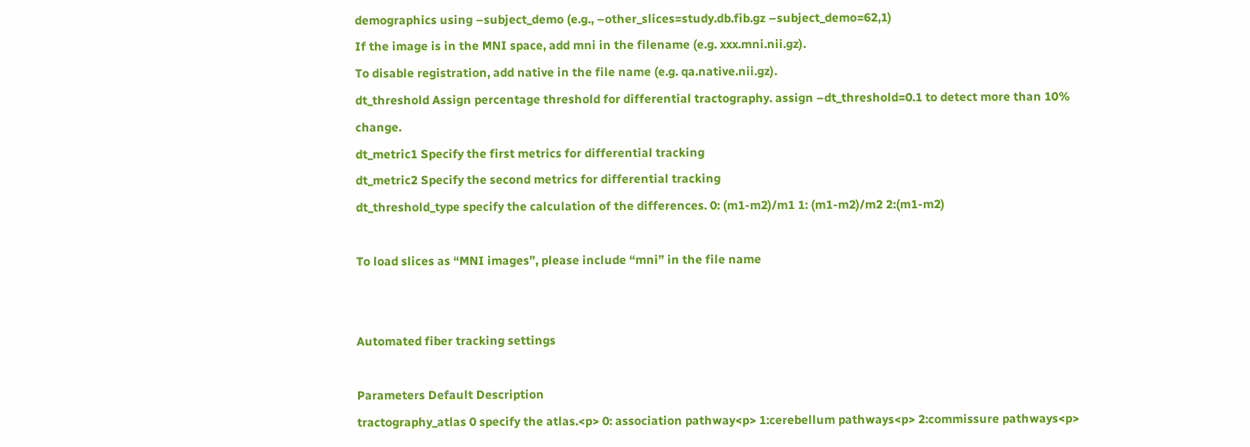demographics using –subject_demo (e.g., –other_slices=study.db.fib.gz –subject_demo=62,1)
If the image is in the MNI space, add mni in the filename (e.g. xxx.mni.nii.gz).
To disable registration, add native in the file name (e.g. qa.native.nii.gz).
dt_threshold Assign percentage threshold for differential tractography. assign –dt_threshold=0.1 to detect more than 10% change.
dt_metric1 Specify the first metrics for differential tracking
dt_metric2 Specify the second metrics for differential tracking
dt_threshold_type specify the calculation of the differences. 0: (m1-m2)/m1 1: (m1-m2)/m2 2:(m1-m2)

To load slices as “MNI images”, please include “mni” in the file name


Automated fiber tracking settings

Parameters Default Description
tractography_atlas 0 specify the atlas.<p> 0: association pathway<p> 1:cerebellum pathways<p> 2:commissure pathways<p>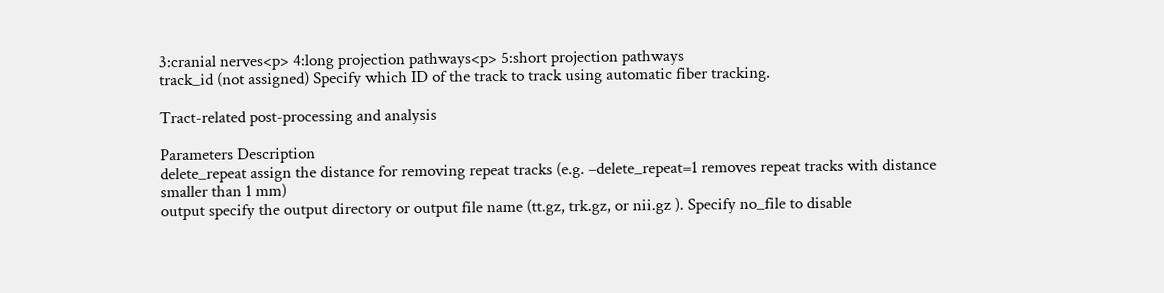3:cranial nerves<p> 4:long projection pathways<p> 5:short projection pathways
track_id (not assigned) Specify which ID of the track to track using automatic fiber tracking.

Tract-related post-processing and analysis

Parameters Description
delete_repeat assign the distance for removing repeat tracks (e.g. –delete_repeat=1 removes repeat tracks with distance smaller than 1 mm)
output specify the output directory or output file name (tt.gz, trk.gz, or nii.gz ). Specify no_file to disable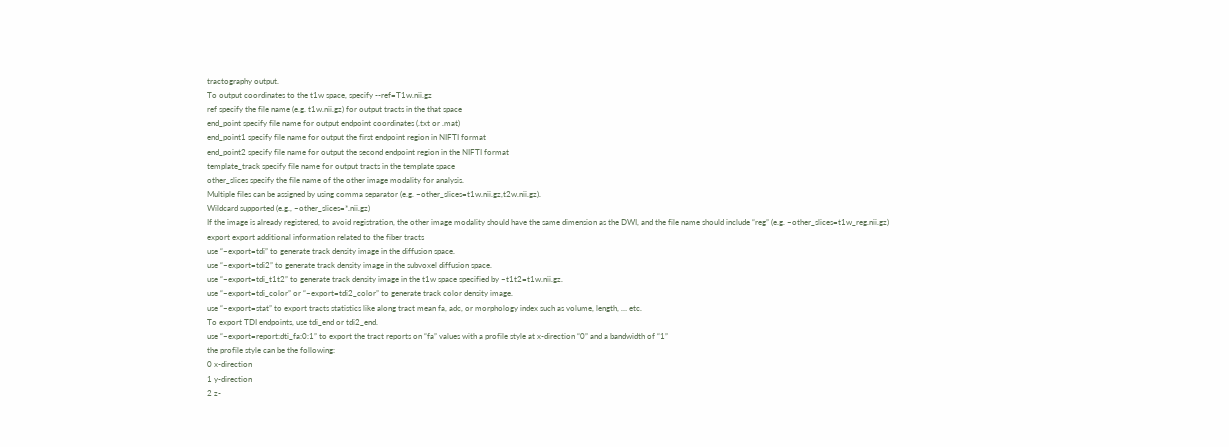tractography output.
To output coordinates to the t1w space, specify --ref=T1w.nii.gz
ref specify the file name (e.g. t1w.nii.gz) for output tracts in the that space
end_point specify file name for output endpoint coordinates (.txt or .mat)
end_point1 specify file name for output the first endpoint region in NIFTI format
end_point2 specify file name for output the second endpoint region in the NIFTI format
template_track specify file name for output tracts in the template space
other_slices specify the file name of the other image modality for analysis.
Multiple files can be assigned by using comma separator (e.g. –other_slices=t1w.nii.gz,t2w.nii.gz).
Wildcard supported (e.g., –other_slices=*.nii.gz)
If the image is already registered, to avoid registration, the other image modality should have the same dimension as the DWI, and the file name should include “reg” (e.g. –other_slices=t1w_reg.nii.gz)
export export additional information related to the fiber tracts
use “–export=tdi” to generate track density image in the diffusion space.
use “–export=tdi2” to generate track density image in the subvoxel diffusion space.
use “–export=tdi_t1t2” to generate track density image in the t1w space specified by –t1t2=t1w.nii.gz.
use “–export=tdi_color” or “–export=tdi2_color” to generate track color density image.
use “–export=stat” to export tracts statistics like along tract mean fa, adc, or morphology index such as volume, length, … etc.
To export TDI endpoints, use tdi_end or tdi2_end.
use “–export=report:dti_fa:0:1” to export the tract reports on “fa” values with a profile style at x-direction “0” and a bandwidth of “1”
the profile style can be the following:
0 x-direction
1 y-direction
2 z-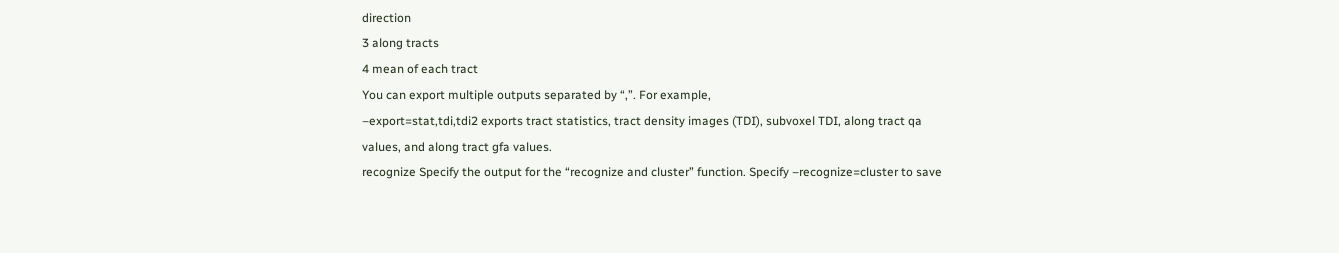direction
3 along tracts
4 mean of each tract
You can export multiple outputs separated by “,”. For example,
–export=stat,tdi,tdi2 exports tract statistics, tract density images (TDI), subvoxel TDI, along tract qa values, and along tract gfa values.
recognize Specify the output for the “recognize and cluster” function. Specify –recognize=cluster to save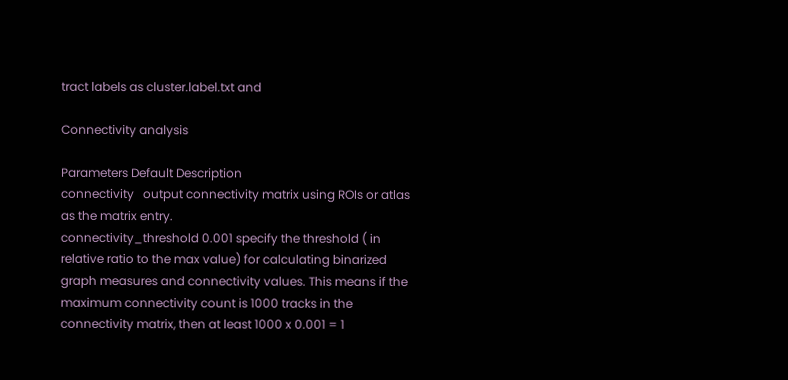tract labels as cluster.label.txt and

Connectivity analysis

Parameters Default Description
connectivity   output connectivity matrix using ROIs or atlas as the matrix entry.
connectivity_threshold 0.001 specify the threshold ( in relative ratio to the max value) for calculating binarized graph measures and connectivity values. This means if the maximum connectivity count is 1000 tracks in the connectivity matrix, then at least 1000 x 0.001 = 1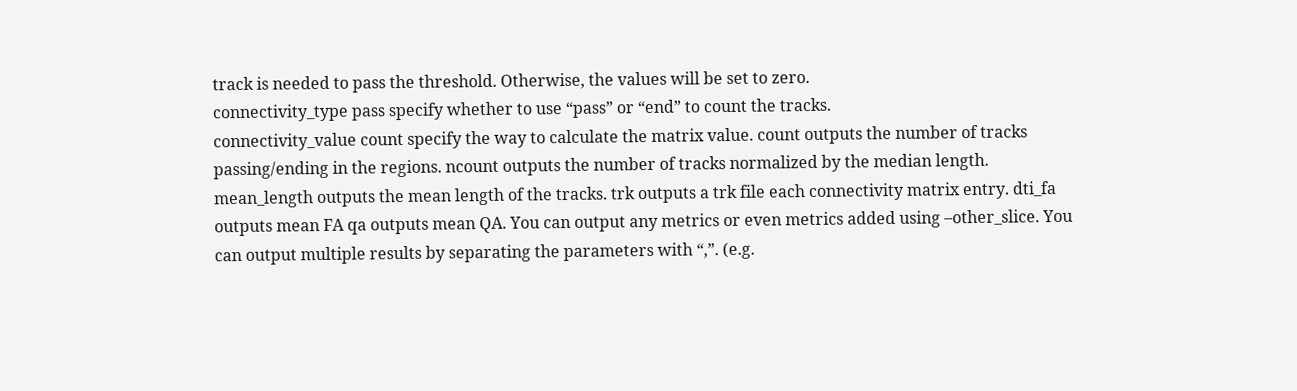track is needed to pass the threshold. Otherwise, the values will be set to zero.
connectivity_type pass specify whether to use “pass” or “end” to count the tracks.
connectivity_value count specify the way to calculate the matrix value. count outputs the number of tracks passing/ending in the regions. ncount outputs the number of tracks normalized by the median length. mean_length outputs the mean length of the tracks. trk outputs a trk file each connectivity matrix entry. dti_fa outputs mean FA qa outputs mean QA. You can output any metrics or even metrics added using –other_slice. You can output multiple results by separating the parameters with “,”. (e.g.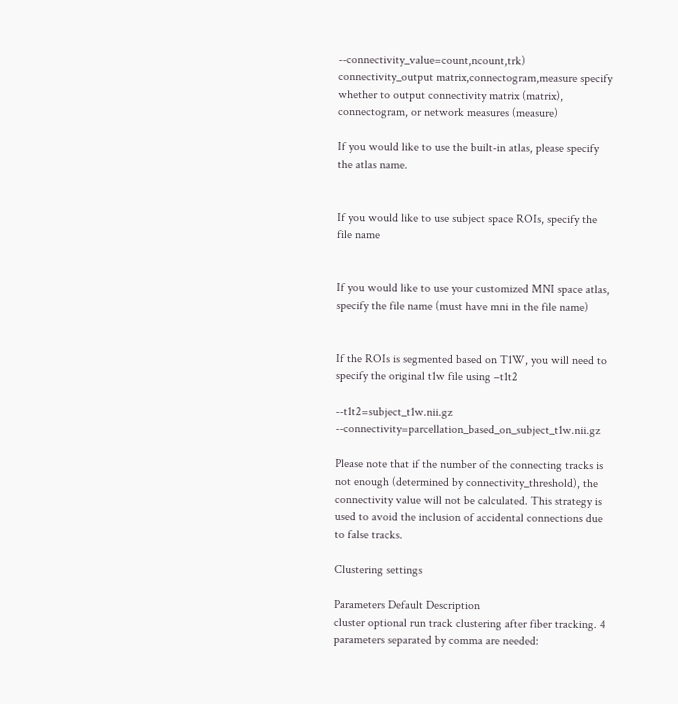--connectivity_value=count,ncount,trk)
connectivity_output matrix,connectogram,measure specify whether to output connectivity matrix (matrix), connectogram, or network measures (measure)

If you would like to use the built-in atlas, please specify the atlas name.


If you would like to use subject space ROIs, specify the file name


If you would like to use your customized MNI space atlas, specify the file name (must have mni in the file name)


If the ROIs is segmented based on T1W, you will need to specify the original t1w file using –t1t2

--t1t2=subject_t1w.nii.gz --connectivity=parcellation_based_on_subject_t1w.nii.gz

Please note that if the number of the connecting tracks is not enough (determined by connectivity_threshold), the connectivity value will not be calculated. This strategy is used to avoid the inclusion of accidental connections due to false tracks.

Clustering settings

Parameters Default Description
cluster optional run track clustering after fiber tracking. 4 parameters separated by comma are needed: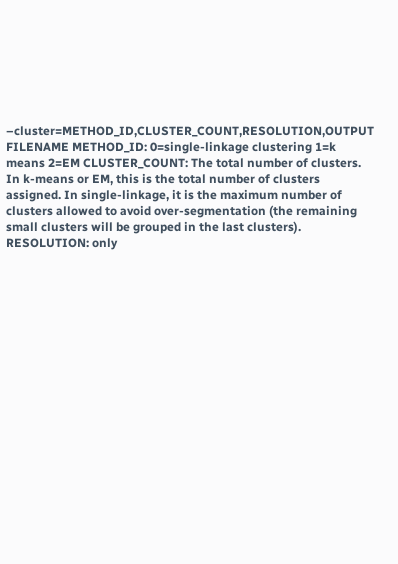–cluster=METHOD_ID,CLUSTER_COUNT,RESOLUTION,OUTPUT FILENAME METHOD_ID: 0=single-linkage clustering 1=k means 2=EM CLUSTER_COUNT: The total number of clusters. In k-means or EM, this is the total number of clusters assigned. In single-linkage, it is the maximum number of clusters allowed to avoid over-segmentation (the remaining small clusters will be grouped in the last clusters). RESOLUTION: only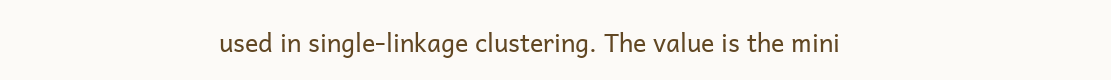used in single-linkage clustering. The value is the mini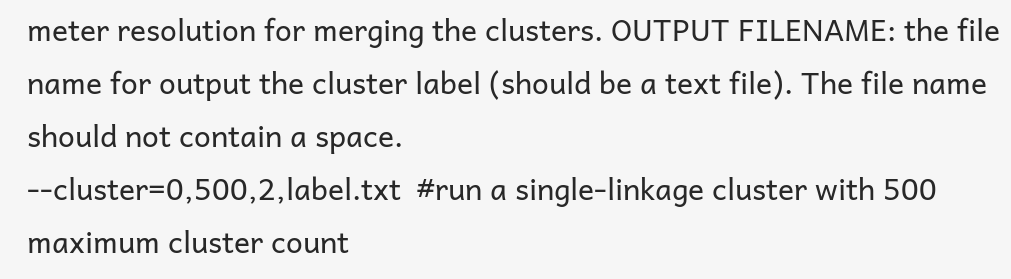meter resolution for merging the clusters. OUTPUT FILENAME: the file name for output the cluster label (should be a text file). The file name should not contain a space.
--cluster=0,500,2,label.txt  #run a single-linkage cluster with 500 maximum cluster count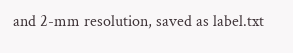and 2-mm resolution, saved as label.txt